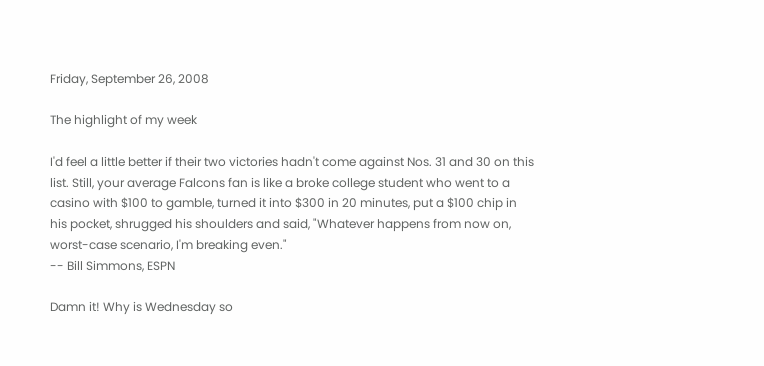Friday, September 26, 2008

The highlight of my week

I'd feel a little better if their two victories hadn't come against Nos. 31 and 30 on this list. Still, your average Falcons fan is like a broke college student who went to a casino with $100 to gamble, turned it into $300 in 20 minutes, put a $100 chip in his pocket, shrugged his shoulders and said, "Whatever happens from now on, worst-case scenario, I'm breaking even."
-- Bill Simmons, ESPN

Damn it! Why is Wednesday so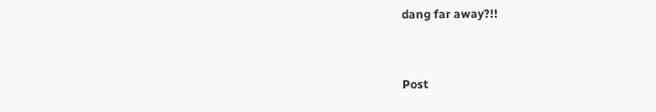dang far away?!!


Post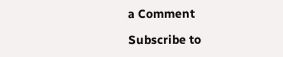a Comment

Subscribe to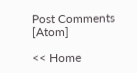Post Comments [Atom]

<< Home